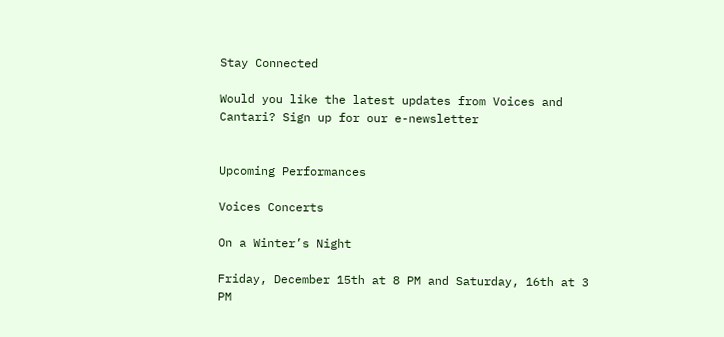Stay Connected

Would you like the latest updates from Voices and Cantari? Sign up for our e-newsletter


Upcoming Performances

Voices Concerts

On a Winter’s Night

Friday, December 15th at 8 PM and Saturday, 16th at 3 PM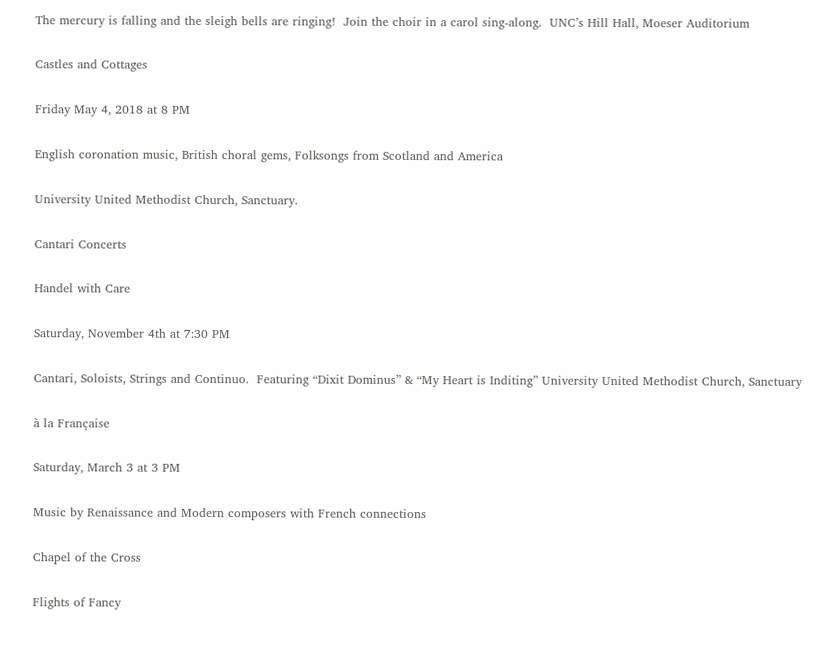The mercury is falling and the sleigh bells are ringing!  Join the choir in a carol sing-along.  UNC’s Hill Hall, Moeser Auditorium

Castles and Cottages

Friday May 4, 2018 at 8 PM

English coronation music, British choral gems, Folksongs from Scotland and America

University United Methodist Church, Sanctuary.

Cantari Concerts

Handel with Care

Saturday, November 4th at 7:30 PM

Cantari, Soloists, Strings and Continuo.  Featuring “Dixit Dominus” & “My Heart is Inditing” University United Methodist Church, Sanctuary

à la Française

Saturday, March 3 at 3 PM

Music by Renaissance and Modern composers with French connections

Chapel of the Cross

Flights of Fancy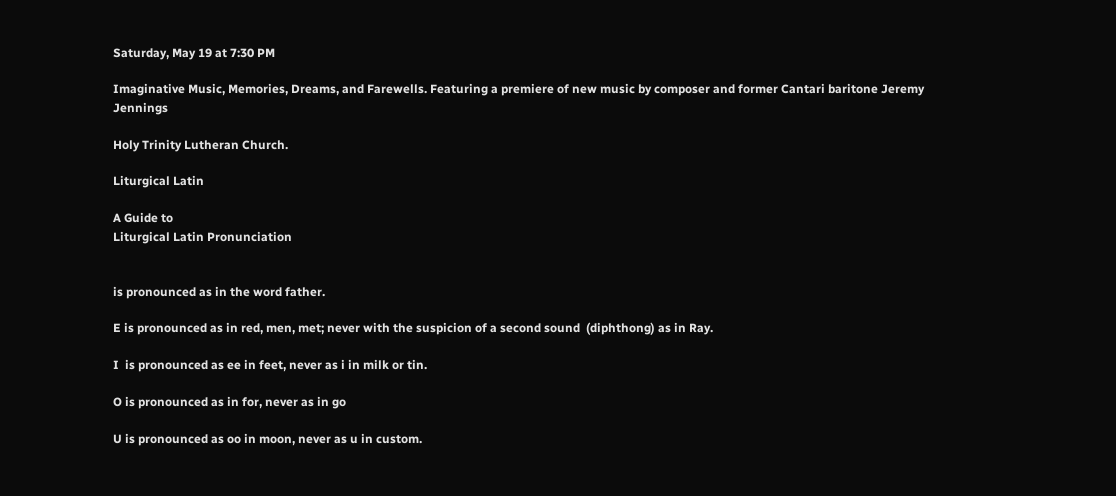Saturday, May 19 at 7:30 PM

Imaginative Music, Memories, Dreams, and Farewells. Featuring a premiere of new music by composer and former Cantari baritone Jeremy Jennings

Holy Trinity Lutheran Church.

Liturgical Latin

A Guide to
Liturgical Latin Pronunciation


is pronounced as in the word father.

E is pronounced as in red, men, met; never with the suspicion of a second sound  (diphthong) as in Ray.

I  is pronounced as ee in feet, never as i in milk or tin.

O is pronounced as in for, never as in go

U is pronounced as oo in moon, never as u in custom.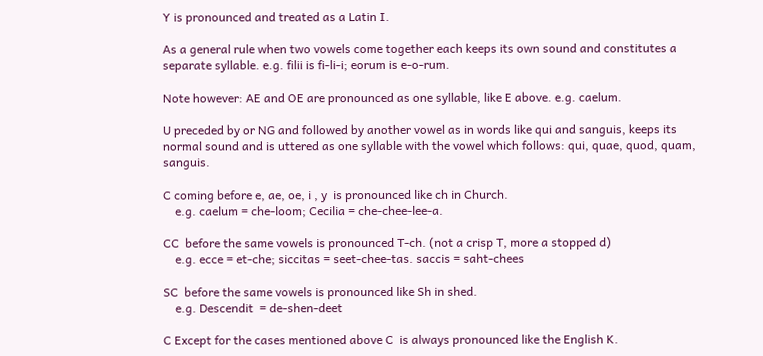Y is pronounced and treated as a Latin I.

As a general rule when two vowels come together each keeps its own sound and constitutes a separate syllable. e.g. filii is fi-li-i; eorum is e-o-rum.

Note however: AE and OE are pronounced as one syllable, like E above. e.g. caelum.

U preceded by or NG and followed by another vowel as in words like qui and sanguis, keeps its normal sound and is uttered as one syllable with the vowel which follows: qui, quae, quod, quam, sanguis.

C coming before e, ae, oe, i , y  is pronounced like ch in Church.
    e.g. caelum = che-loom; Cecilia = che-chee-lee-a.

CC  before the same vowels is pronounced T-ch. (not a crisp T, more a stopped d)
    e.g. ecce = et-che; siccitas = seet-chee-tas. saccis = saht-chees

SC  before the same vowels is pronounced like Sh in shed.
    e.g. Descendit  = de-shen-deet

C Except for the cases mentioned above C  is always pronounced like the English K.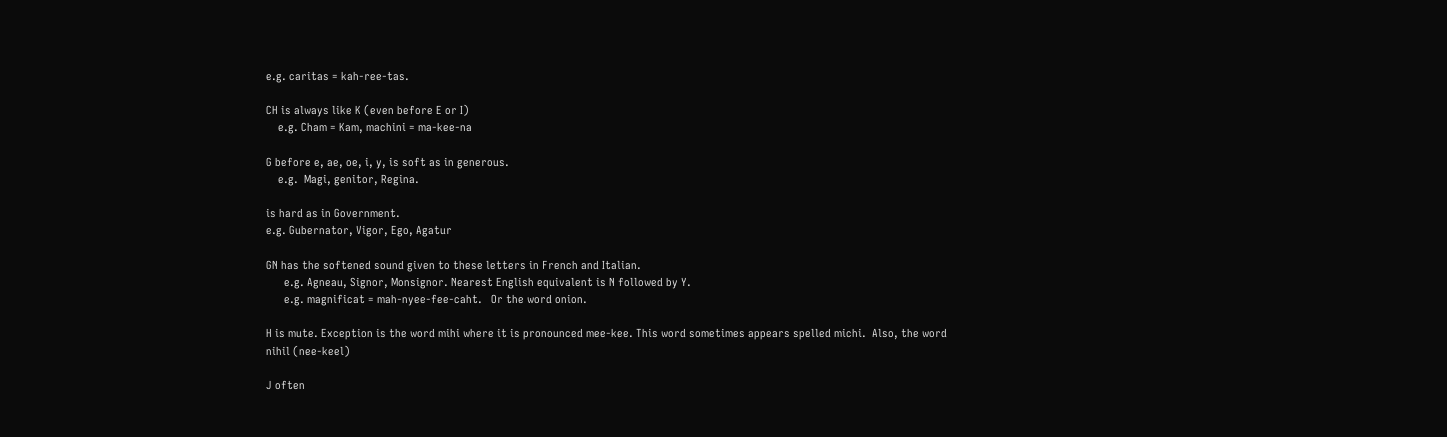e.g. caritas = kah-ree-tas.

CH is always like K (even before E or I)
    e.g. Cham = Kam, machini = ma-kee-na

G before e, ae, oe, i, y, is soft as in generous.
    e.g.  Magi, genitor, Regina.

is hard as in Government.
e.g. Gubernator, Vigor, Ego, Agatur

GN has the softened sound given to these letters in French and Italian.
      e.g. Agneau, Signor, Monsignor. Nearest English equivalent is N followed by Y.
      e.g. magnificat = mah-nyee-fee-caht.   Or the word onion.

H is mute. Exception is the word mihi where it is pronounced mee-kee. This word sometimes appears spelled michi.  Also, the word nihil (nee-keel)

J often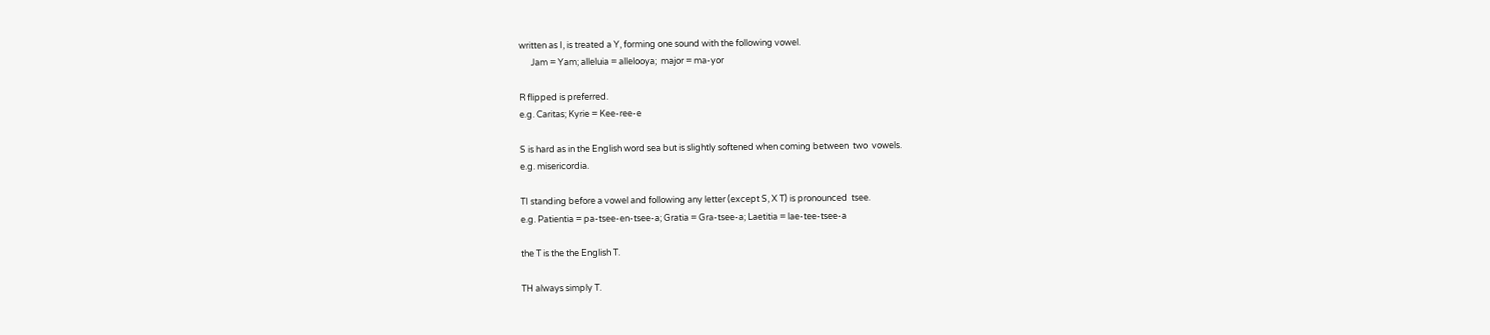written as I, is treated a Y, forming one sound with the following vowel.
      Jam = Yam; alleluia = allelooya;  major = ma-yor

R flipped is preferred.
e.g. Caritas; Kyrie = Kee-ree-e

S is hard as in the English word sea but is slightly softened when coming between  two  vowels.
e.g. misericordia.

TI standing before a vowel and following any letter (except S, X T) is pronounced  tsee.
e.g. Patientia = pa-tsee-en-tsee-a; Gratia = Gra-tsee-a; Laetitia = lae-tee-tsee-a

the T is the the English T.

TH always simply T.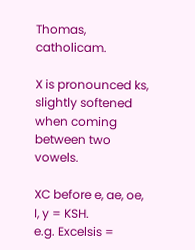Thomas, catholicam.

X is pronounced ks, slightly softened when coming between two vowels.

XC before e, ae, oe, I, y = KSH.
e.g. Excelsis =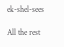ek-shel-sees

All the rest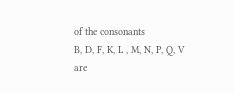of the consonants
B, D, F, K, L , M, N, P, Q, V
are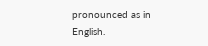pronounced as in English.